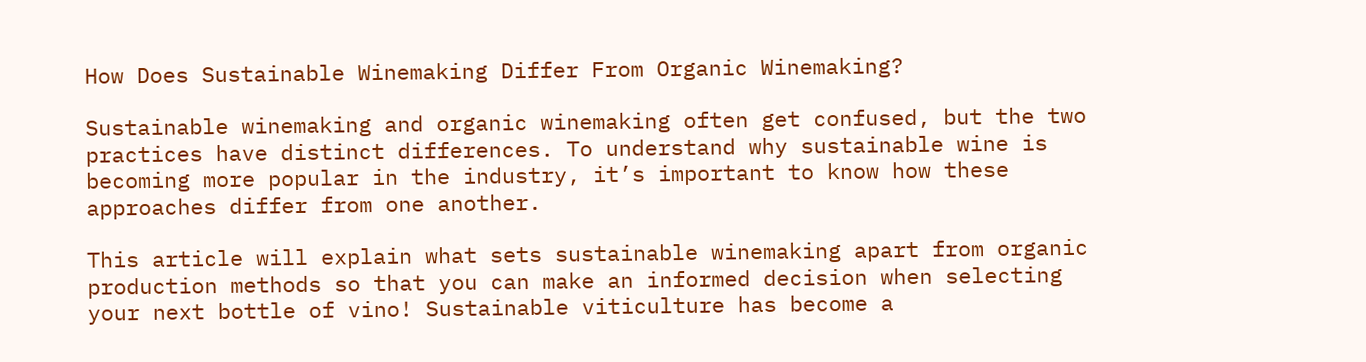How Does Sustainable Winemaking Differ From Organic Winemaking?

Sustainable winemaking and organic winemaking often get confused, but the two practices have distinct differences. To understand why sustainable wine is becoming more popular in the industry, it’s important to know how these approaches differ from one another.

This article will explain what sets sustainable winemaking apart from organic production methods so that you can make an informed decision when selecting your next bottle of vino! Sustainable viticulture has become a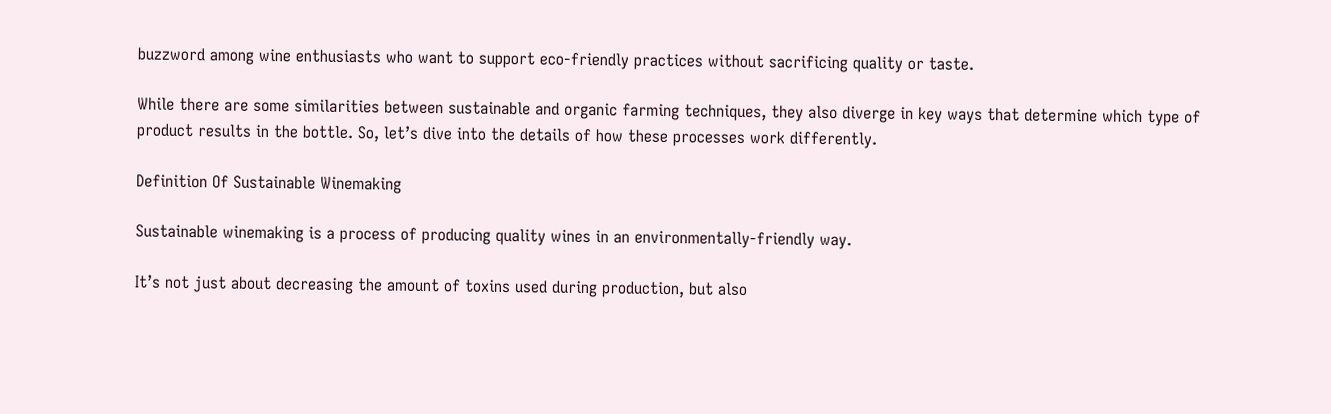buzzword among wine enthusiasts who want to support eco-friendly practices without sacrificing quality or taste.

While there are some similarities between sustainable and organic farming techniques, they also diverge in key ways that determine which type of product results in the bottle. So, let’s dive into the details of how these processes work differently.

Definition Of Sustainable Winemaking

Sustainable winemaking is a process of producing quality wines in an environmentally-friendly way.

It’s not just about decreasing the amount of toxins used during production, but also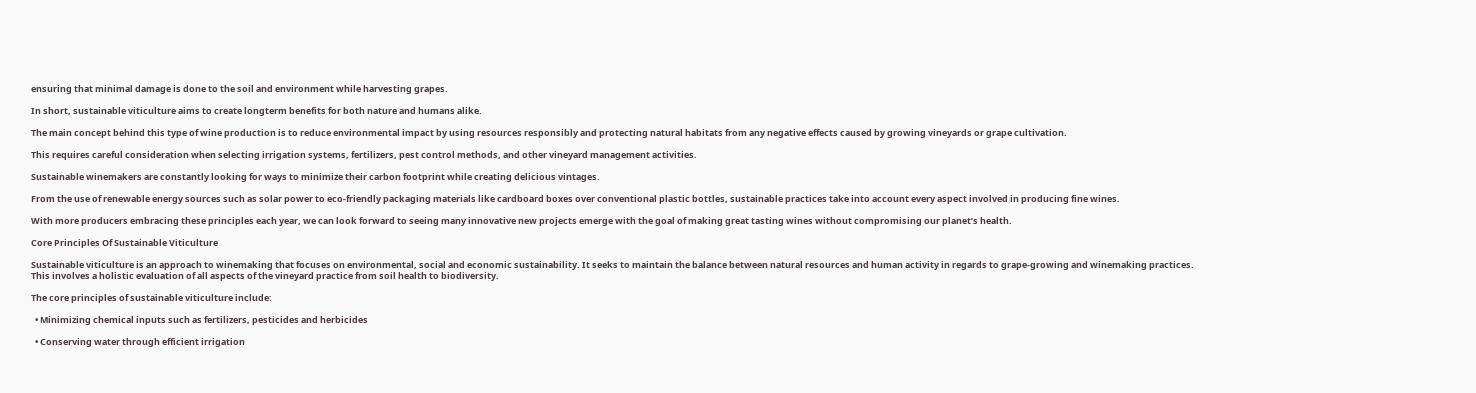ensuring that minimal damage is done to the soil and environment while harvesting grapes.

In short, sustainable viticulture aims to create longterm benefits for both nature and humans alike.

The main concept behind this type of wine production is to reduce environmental impact by using resources responsibly and protecting natural habitats from any negative effects caused by growing vineyards or grape cultivation.

This requires careful consideration when selecting irrigation systems, fertilizers, pest control methods, and other vineyard management activities.

Sustainable winemakers are constantly looking for ways to minimize their carbon footprint while creating delicious vintages.

From the use of renewable energy sources such as solar power to eco-friendly packaging materials like cardboard boxes over conventional plastic bottles, sustainable practices take into account every aspect involved in producing fine wines.

With more producers embracing these principles each year, we can look forward to seeing many innovative new projects emerge with the goal of making great tasting wines without compromising our planet’s health.

Core Principles Of Sustainable Viticulture

Sustainable viticulture is an approach to winemaking that focuses on environmental, social and economic sustainability. It seeks to maintain the balance between natural resources and human activity in regards to grape-growing and winemaking practices. This involves a holistic evaluation of all aspects of the vineyard practice from soil health to biodiversity.

The core principles of sustainable viticulture include:

  • Minimizing chemical inputs such as fertilizers, pesticides and herbicides

  • Conserving water through efficient irrigation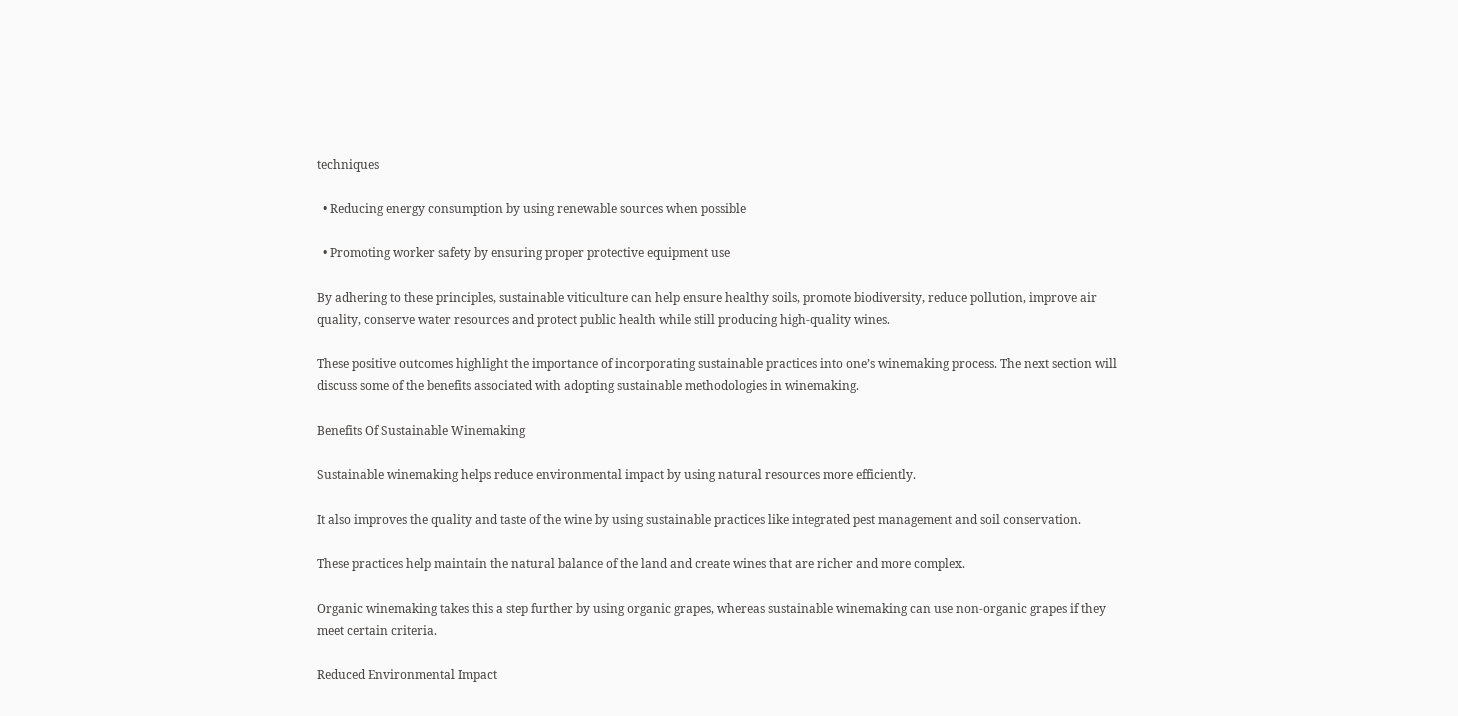techniques

  • Reducing energy consumption by using renewable sources when possible

  • Promoting worker safety by ensuring proper protective equipment use

By adhering to these principles, sustainable viticulture can help ensure healthy soils, promote biodiversity, reduce pollution, improve air quality, conserve water resources and protect public health while still producing high-quality wines.

These positive outcomes highlight the importance of incorporating sustainable practices into one’s winemaking process. The next section will discuss some of the benefits associated with adopting sustainable methodologies in winemaking.

Benefits Of Sustainable Winemaking

Sustainable winemaking helps reduce environmental impact by using natural resources more efficiently.

It also improves the quality and taste of the wine by using sustainable practices like integrated pest management and soil conservation.

These practices help maintain the natural balance of the land and create wines that are richer and more complex.

Organic winemaking takes this a step further by using organic grapes, whereas sustainable winemaking can use non-organic grapes if they meet certain criteria.

Reduced Environmental Impact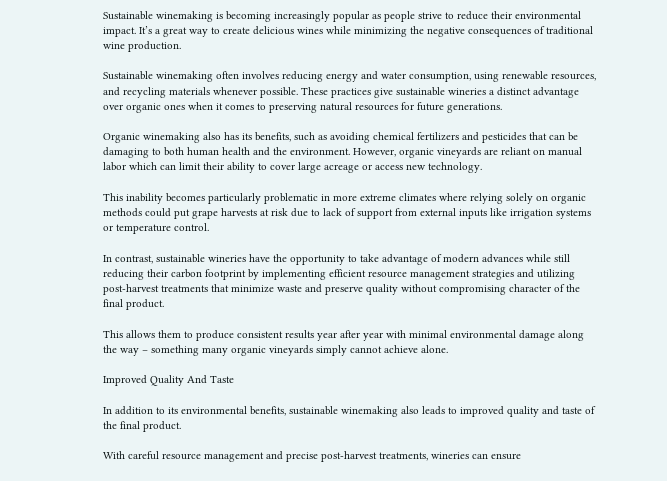Sustainable winemaking is becoming increasingly popular as people strive to reduce their environmental impact. It’s a great way to create delicious wines while minimizing the negative consequences of traditional wine production.

Sustainable winemaking often involves reducing energy and water consumption, using renewable resources, and recycling materials whenever possible. These practices give sustainable wineries a distinct advantage over organic ones when it comes to preserving natural resources for future generations.

Organic winemaking also has its benefits, such as avoiding chemical fertilizers and pesticides that can be damaging to both human health and the environment. However, organic vineyards are reliant on manual labor which can limit their ability to cover large acreage or access new technology.

This inability becomes particularly problematic in more extreme climates where relying solely on organic methods could put grape harvests at risk due to lack of support from external inputs like irrigation systems or temperature control.

In contrast, sustainable wineries have the opportunity to take advantage of modern advances while still reducing their carbon footprint by implementing efficient resource management strategies and utilizing post-harvest treatments that minimize waste and preserve quality without compromising character of the final product.

This allows them to produce consistent results year after year with minimal environmental damage along the way – something many organic vineyards simply cannot achieve alone.

Improved Quality And Taste

In addition to its environmental benefits, sustainable winemaking also leads to improved quality and taste of the final product.

With careful resource management and precise post-harvest treatments, wineries can ensure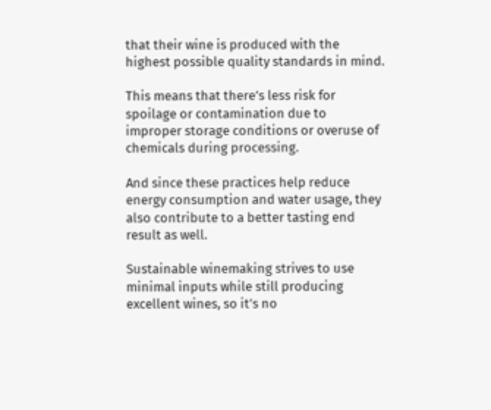that their wine is produced with the highest possible quality standards in mind.

This means that there’s less risk for spoilage or contamination due to improper storage conditions or overuse of chemicals during processing.

And since these practices help reduce energy consumption and water usage, they also contribute to a better tasting end result as well.

Sustainable winemaking strives to use minimal inputs while still producing excellent wines, so it’s no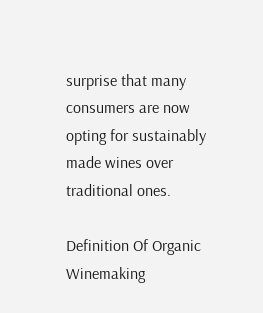surprise that many consumers are now opting for sustainably made wines over traditional ones.

Definition Of Organic Winemaking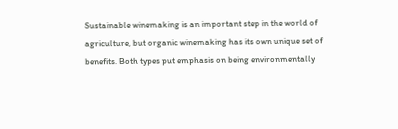Sustainable winemaking is an important step in the world of agriculture, but organic winemaking has its own unique set of benefits. Both types put emphasis on being environmentally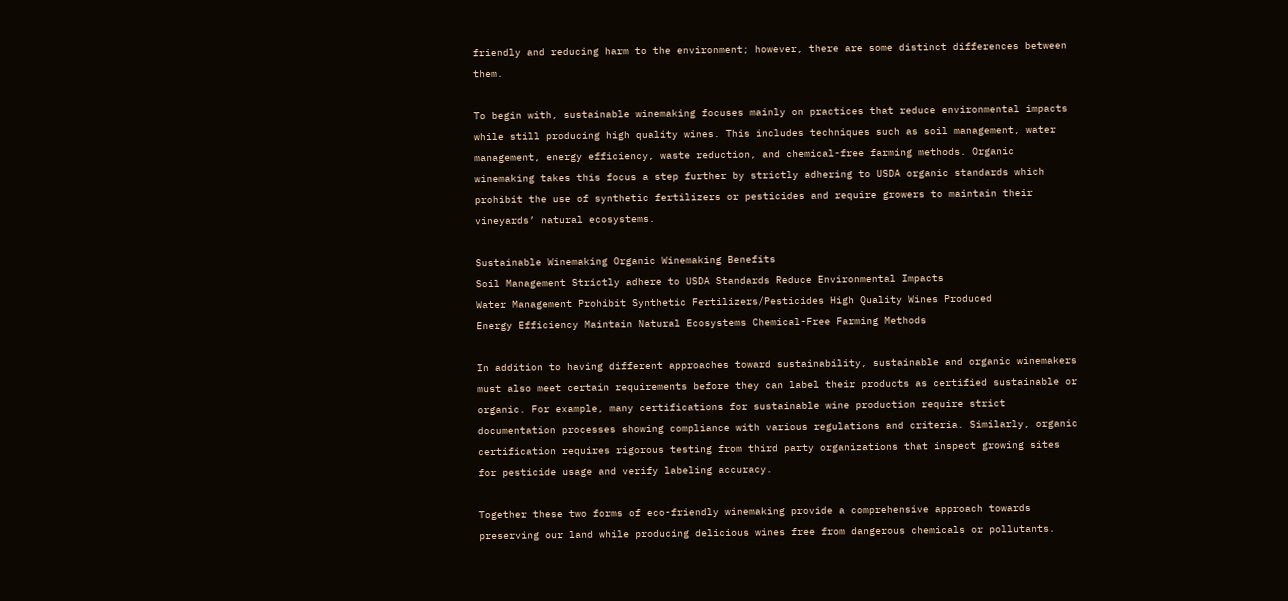friendly and reducing harm to the environment; however, there are some distinct differences between them.

To begin with, sustainable winemaking focuses mainly on practices that reduce environmental impacts while still producing high quality wines. This includes techniques such as soil management, water management, energy efficiency, waste reduction, and chemical-free farming methods. Organic winemaking takes this focus a step further by strictly adhering to USDA organic standards which prohibit the use of synthetic fertilizers or pesticides and require growers to maintain their vineyards’ natural ecosystems.

Sustainable Winemaking Organic Winemaking Benefits
Soil Management Strictly adhere to USDA Standards Reduce Environmental Impacts
Water Management Prohibit Synthetic Fertilizers/Pesticides High Quality Wines Produced
Energy Efficiency Maintain Natural Ecosystems Chemical-Free Farming Methods

In addition to having different approaches toward sustainability, sustainable and organic winemakers must also meet certain requirements before they can label their products as certified sustainable or organic. For example, many certifications for sustainable wine production require strict documentation processes showing compliance with various regulations and criteria. Similarly, organic certification requires rigorous testing from third party organizations that inspect growing sites for pesticide usage and verify labeling accuracy.

Together these two forms of eco-friendly winemaking provide a comprehensive approach towards preserving our land while producing delicious wines free from dangerous chemicals or pollutants.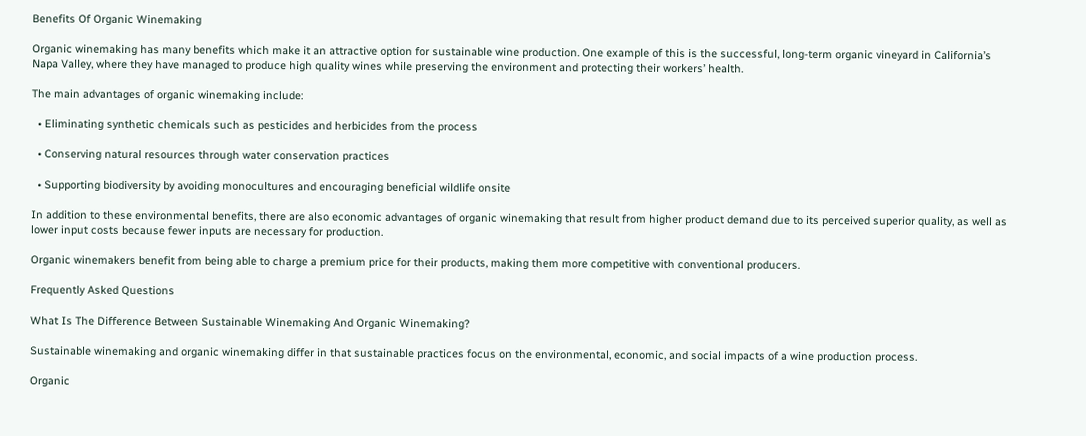Benefits Of Organic Winemaking

Organic winemaking has many benefits which make it an attractive option for sustainable wine production. One example of this is the successful, long-term organic vineyard in California’s Napa Valley, where they have managed to produce high quality wines while preserving the environment and protecting their workers’ health.

The main advantages of organic winemaking include:

  • Eliminating synthetic chemicals such as pesticides and herbicides from the process

  • Conserving natural resources through water conservation practices

  • Supporting biodiversity by avoiding monocultures and encouraging beneficial wildlife onsite

In addition to these environmental benefits, there are also economic advantages of organic winemaking that result from higher product demand due to its perceived superior quality, as well as lower input costs because fewer inputs are necessary for production.

Organic winemakers benefit from being able to charge a premium price for their products, making them more competitive with conventional producers.

Frequently Asked Questions

What Is The Difference Between Sustainable Winemaking And Organic Winemaking?

Sustainable winemaking and organic winemaking differ in that sustainable practices focus on the environmental, economic, and social impacts of a wine production process.

Organic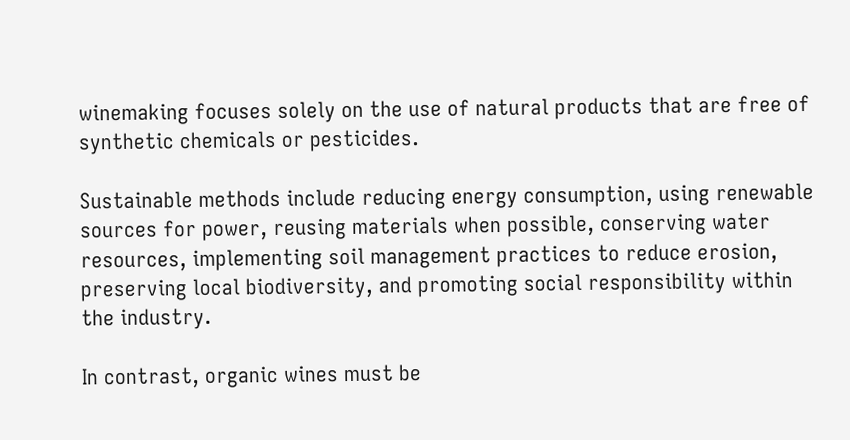winemaking focuses solely on the use of natural products that are free of synthetic chemicals or pesticides.

Sustainable methods include reducing energy consumption, using renewable sources for power, reusing materials when possible, conserving water resources, implementing soil management practices to reduce erosion, preserving local biodiversity, and promoting social responsibility within the industry.

In contrast, organic wines must be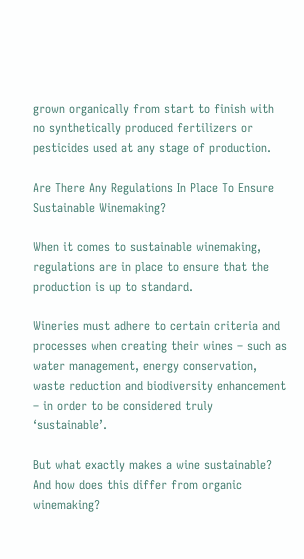grown organically from start to finish with no synthetically produced fertilizers or pesticides used at any stage of production.

Are There Any Regulations In Place To Ensure Sustainable Winemaking?

When it comes to sustainable winemaking, regulations are in place to ensure that the production is up to standard.

Wineries must adhere to certain criteria and processes when creating their wines – such as water management, energy conservation, waste reduction and biodiversity enhancement – in order to be considered truly ‘sustainable’.

But what exactly makes a wine sustainable? And how does this differ from organic winemaking?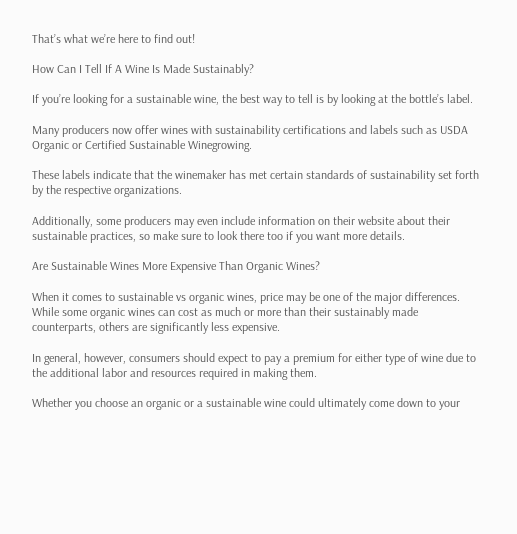That’s what we’re here to find out!

How Can I Tell If A Wine Is Made Sustainably?

If you’re looking for a sustainable wine, the best way to tell is by looking at the bottle’s label.

Many producers now offer wines with sustainability certifications and labels such as USDA Organic or Certified Sustainable Winegrowing.

These labels indicate that the winemaker has met certain standards of sustainability set forth by the respective organizations.

Additionally, some producers may even include information on their website about their sustainable practices, so make sure to look there too if you want more details.

Are Sustainable Wines More Expensive Than Organic Wines?

When it comes to sustainable vs organic wines, price may be one of the major differences. While some organic wines can cost as much or more than their sustainably made counterparts, others are significantly less expensive.

In general, however, consumers should expect to pay a premium for either type of wine due to the additional labor and resources required in making them.

Whether you choose an organic or a sustainable wine could ultimately come down to your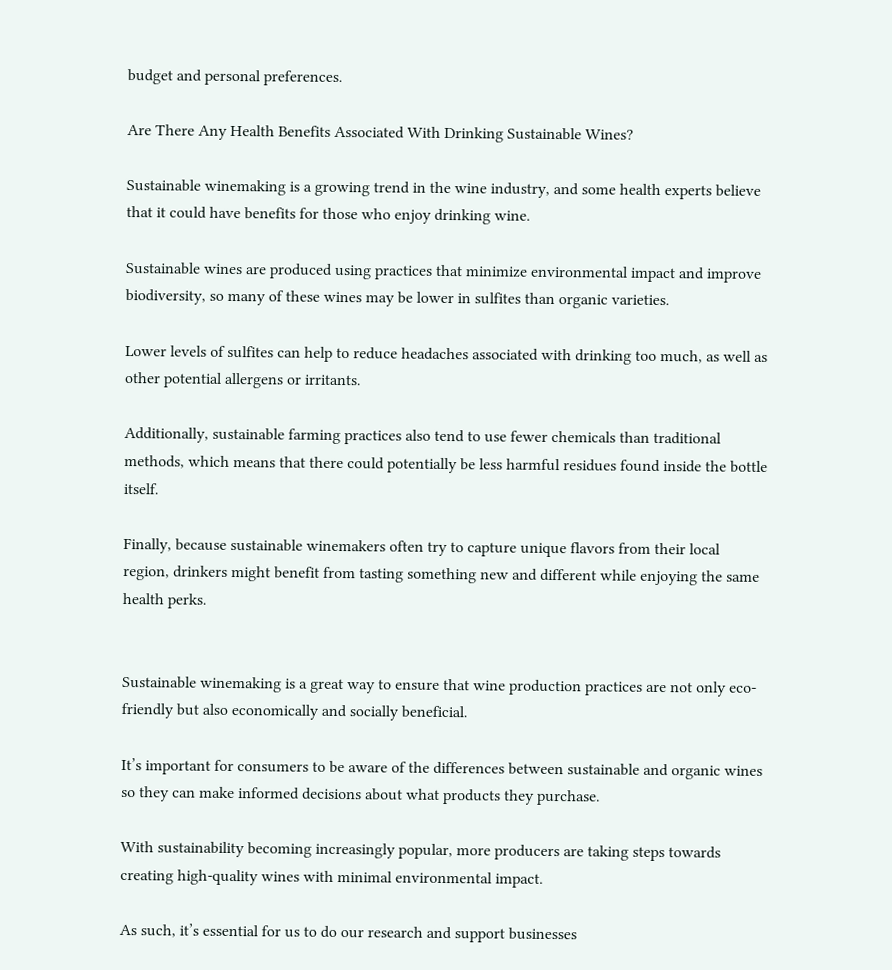budget and personal preferences.

Are There Any Health Benefits Associated With Drinking Sustainable Wines?

Sustainable winemaking is a growing trend in the wine industry, and some health experts believe that it could have benefits for those who enjoy drinking wine.

Sustainable wines are produced using practices that minimize environmental impact and improve biodiversity, so many of these wines may be lower in sulfites than organic varieties.

Lower levels of sulfites can help to reduce headaches associated with drinking too much, as well as other potential allergens or irritants.

Additionally, sustainable farming practices also tend to use fewer chemicals than traditional methods, which means that there could potentially be less harmful residues found inside the bottle itself.

Finally, because sustainable winemakers often try to capture unique flavors from their local region, drinkers might benefit from tasting something new and different while enjoying the same health perks.


Sustainable winemaking is a great way to ensure that wine production practices are not only eco-friendly but also economically and socially beneficial.

It’s important for consumers to be aware of the differences between sustainable and organic wines so they can make informed decisions about what products they purchase.

With sustainability becoming increasingly popular, more producers are taking steps towards creating high-quality wines with minimal environmental impact.

As such, it’s essential for us to do our research and support businesses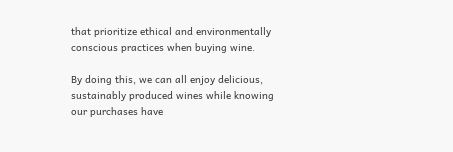that prioritize ethical and environmentally conscious practices when buying wine.

By doing this, we can all enjoy delicious, sustainably produced wines while knowing our purchases have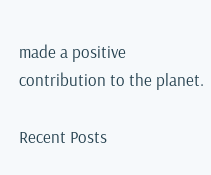made a positive contribution to the planet.

Recent Posts